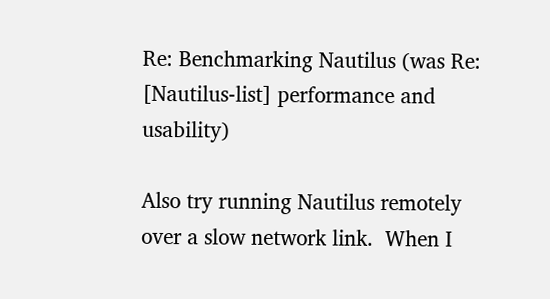Re: Benchmarking Nautilus (was Re: [Nautilus-list] performance and usability)

Also try running Nautilus remotely over a slow network link.  When I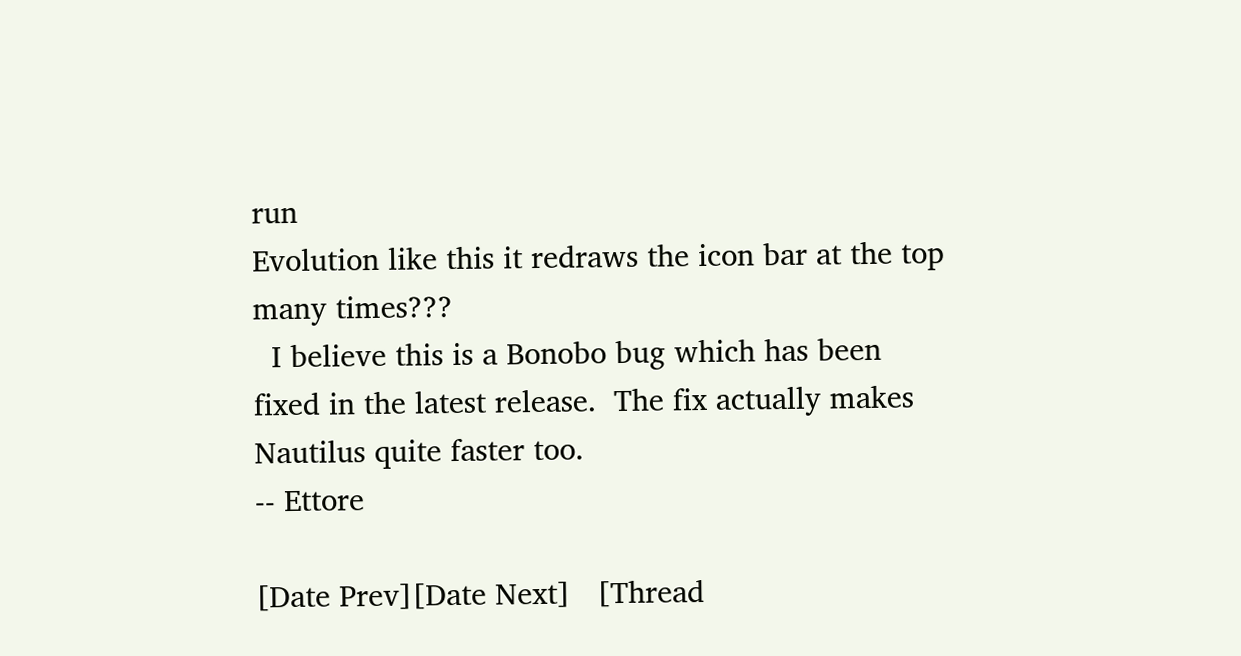run
Evolution like this it redraws the icon bar at the top many times???
  I believe this is a Bonobo bug which has been fixed in the latest release.  The fix actually makes Nautilus quite faster too.
-- Ettore

[Date Prev][Date Next]   [Thread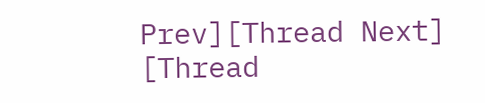Prev][Thread Next]   [Thread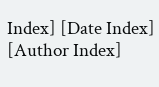Index] [Date Index] [Author Index]